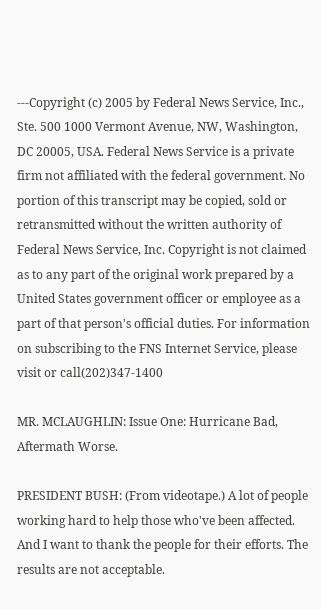---Copyright (c) 2005 by Federal News Service, Inc., Ste. 500 1000 Vermont Avenue, NW, Washington, DC 20005, USA. Federal News Service is a private firm not affiliated with the federal government. No portion of this transcript may be copied, sold or retransmitted without the written authority of Federal News Service, Inc. Copyright is not claimed as to any part of the original work prepared by a United States government officer or employee as a part of that person's official duties. For information on subscribing to the FNS Internet Service, please visit or call(202)347-1400

MR. MCLAUGHLIN: Issue One: Hurricane Bad, Aftermath Worse.

PRESIDENT BUSH: (From videotape.) A lot of people working hard to help those who've been affected. And I want to thank the people for their efforts. The results are not acceptable.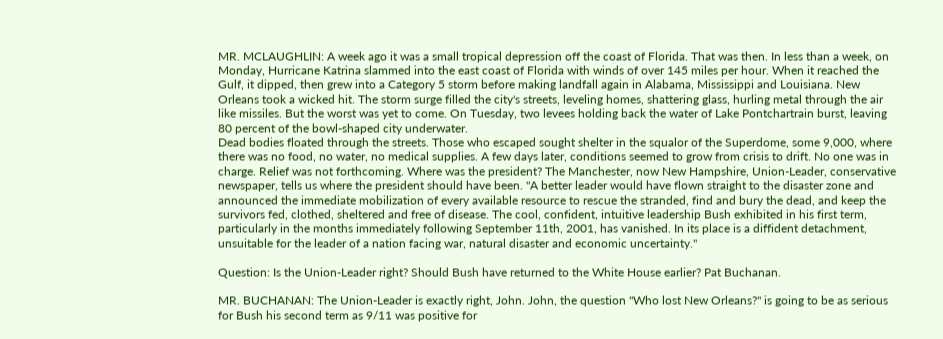MR. MCLAUGHLIN: A week ago it was a small tropical depression off the coast of Florida. That was then. In less than a week, on Monday, Hurricane Katrina slammed into the east coast of Florida with winds of over 145 miles per hour. When it reached the Gulf, it dipped, then grew into a Category 5 storm before making landfall again in Alabama, Mississippi and Louisiana. New Orleans took a wicked hit. The storm surge filled the city's streets, leveling homes, shattering glass, hurling metal through the air like missiles. But the worst was yet to come. On Tuesday, two levees holding back the water of Lake Pontchartrain burst, leaving 80 percent of the bowl-shaped city underwater.
Dead bodies floated through the streets. Those who escaped sought shelter in the squalor of the Superdome, some 9,000, where there was no food, no water, no medical supplies. A few days later, conditions seemed to grow from crisis to drift. No one was in charge. Relief was not forthcoming. Where was the president? The Manchester, now New Hampshire, Union-Leader, conservative newspaper, tells us where the president should have been. "A better leader would have flown straight to the disaster zone and announced the immediate mobilization of every available resource to rescue the stranded, find and bury the dead, and keep the survivors fed, clothed, sheltered and free of disease. The cool, confident, intuitive leadership Bush exhibited in his first term, particularly in the months immediately following September 11th, 2001, has vanished. In its place is a diffident detachment, unsuitable for the leader of a nation facing war, natural disaster and economic uncertainty."

Question: Is the Union-Leader right? Should Bush have returned to the White House earlier? Pat Buchanan.

MR. BUCHANAN: The Union-Leader is exactly right, John. John, the question "Who lost New Orleans?" is going to be as serious for Bush his second term as 9/11 was positive for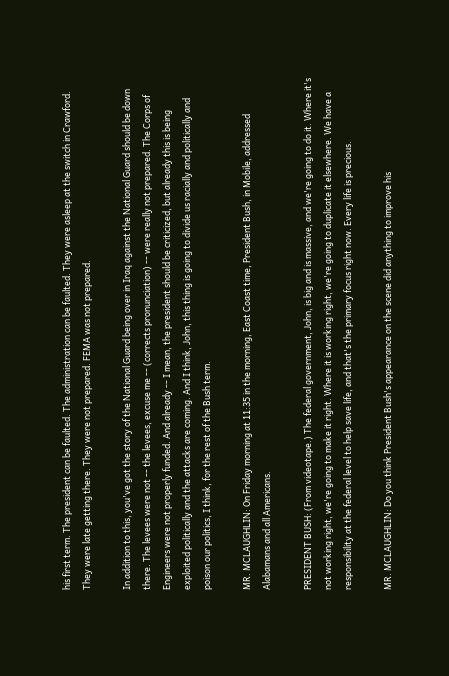his first term. The president can be faulted. The administration can be faulted. They were asleep at the switch in Crawford. They were late getting there. They were not prepared. FEMA was not prepared.

In addition to this, you've got the story of the National Guard being over in Iraq against the National Guard should be down there. The levees were not -- the levees, excuse me -- (corrects pronunciation) -- were really not prepared. The Corps of Engineers were not properly funded. And already -- I mean, the president should be criticized, but already this is being exploited politically and the attacks are coming. And I think, John, this thing is going to divide us racially and politically and poison our politics, I think, for the rest of the Bush term.

MR. MCLAUGHLIN: On Friday morning at 11:35 in the morning, East Coast time, President Bush, in Mobile, addressed Alabamans and all Americans.

PRESIDENT BUSH: (From videotape.) The federal government, John, is big and is massive, and we're going to do it. Where it's not working right, we're going to make it right. Where it is working right, we're going to duplicate it elsewhere. We have a responsibility at the federal level to help save life, and that's the primary focus right now. Every life is precious.

MR. MCLAUGHLIN: Do you think President Bush's appearance on the scene did anything to improve his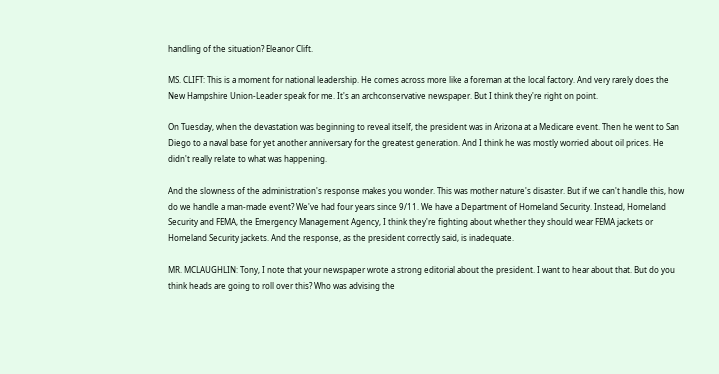handling of the situation? Eleanor Clift.

MS. CLIFT: This is a moment for national leadership. He comes across more like a foreman at the local factory. And very rarely does the New Hampshire Union-Leader speak for me. It's an archconservative newspaper. But I think they're right on point.

On Tuesday, when the devastation was beginning to reveal itself, the president was in Arizona at a Medicare event. Then he went to San Diego to a naval base for yet another anniversary for the greatest generation. And I think he was mostly worried about oil prices. He didn't really relate to what was happening.

And the slowness of the administration's response makes you wonder. This was mother nature's disaster. But if we can't handle this, how do we handle a man-made event? We've had four years since 9/11. We have a Department of Homeland Security. Instead, Homeland Security and FEMA, the Emergency Management Agency, I think they're fighting about whether they should wear FEMA jackets or Homeland Security jackets. And the response, as the president correctly said, is inadequate.

MR. MCLAUGHLIN: Tony, I note that your newspaper wrote a strong editorial about the president. I want to hear about that. But do you think heads are going to roll over this? Who was advising the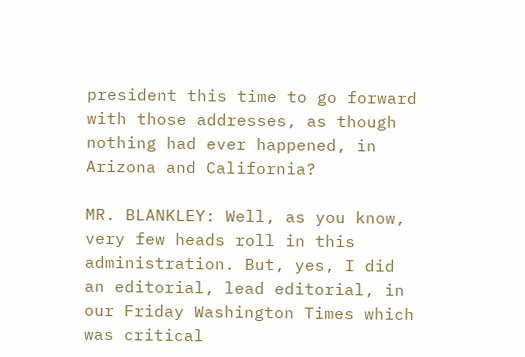president this time to go forward with those addresses, as though nothing had ever happened, in Arizona and California?

MR. BLANKLEY: Well, as you know, very few heads roll in this administration. But, yes, I did an editorial, lead editorial, in our Friday Washington Times which was critical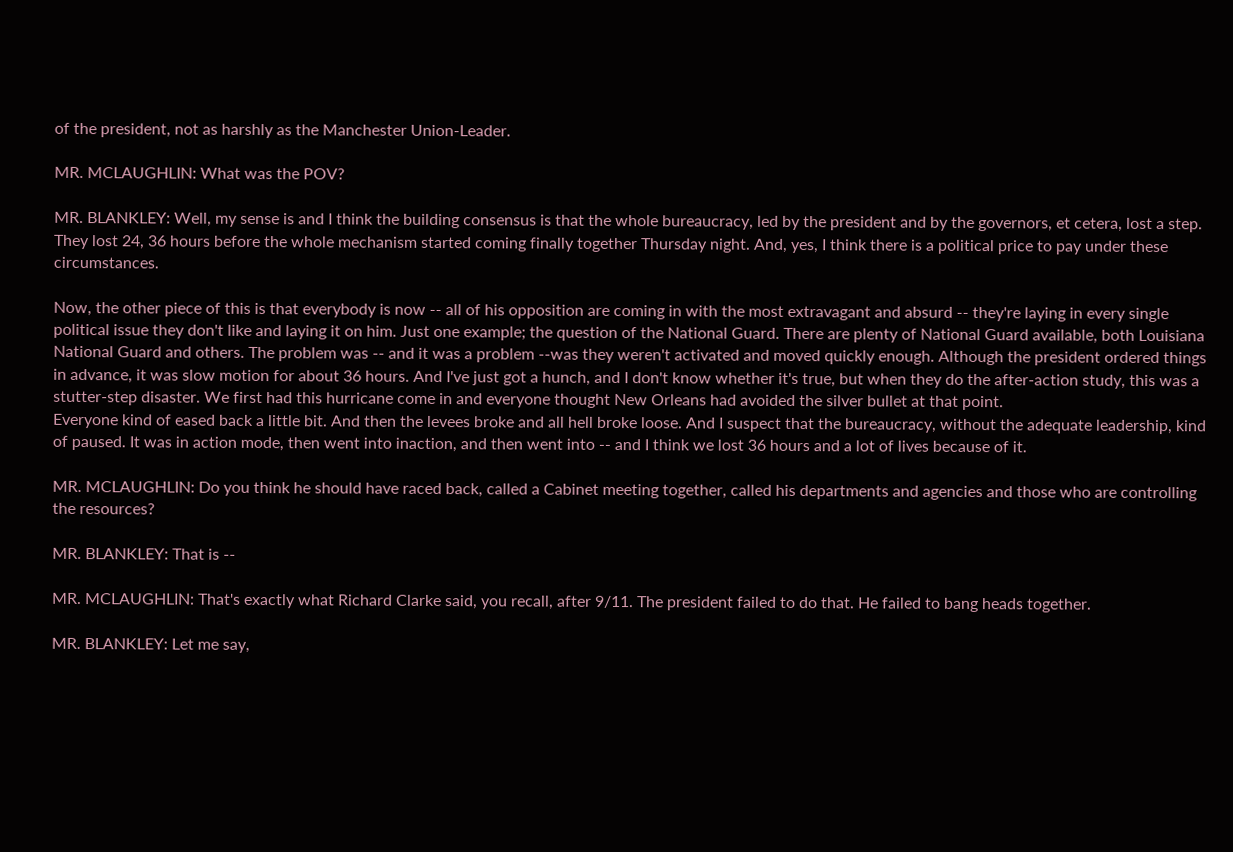of the president, not as harshly as the Manchester Union-Leader.

MR. MCLAUGHLIN: What was the POV?

MR. BLANKLEY: Well, my sense is and I think the building consensus is that the whole bureaucracy, led by the president and by the governors, et cetera, lost a step. They lost 24, 36 hours before the whole mechanism started coming finally together Thursday night. And, yes, I think there is a political price to pay under these circumstances.

Now, the other piece of this is that everybody is now -- all of his opposition are coming in with the most extravagant and absurd -- they're laying in every single political issue they don't like and laying it on him. Just one example; the question of the National Guard. There are plenty of National Guard available, both Louisiana National Guard and others. The problem was -- and it was a problem --was they weren't activated and moved quickly enough. Although the president ordered things in advance, it was slow motion for about 36 hours. And I've just got a hunch, and I don't know whether it's true, but when they do the after-action study, this was a stutter-step disaster. We first had this hurricane come in and everyone thought New Orleans had avoided the silver bullet at that point.
Everyone kind of eased back a little bit. And then the levees broke and all hell broke loose. And I suspect that the bureaucracy, without the adequate leadership, kind of paused. It was in action mode, then went into inaction, and then went into -- and I think we lost 36 hours and a lot of lives because of it.

MR. MCLAUGHLIN: Do you think he should have raced back, called a Cabinet meeting together, called his departments and agencies and those who are controlling the resources?

MR. BLANKLEY: That is --

MR. MCLAUGHLIN: That's exactly what Richard Clarke said, you recall, after 9/11. The president failed to do that. He failed to bang heads together.

MR. BLANKLEY: Let me say,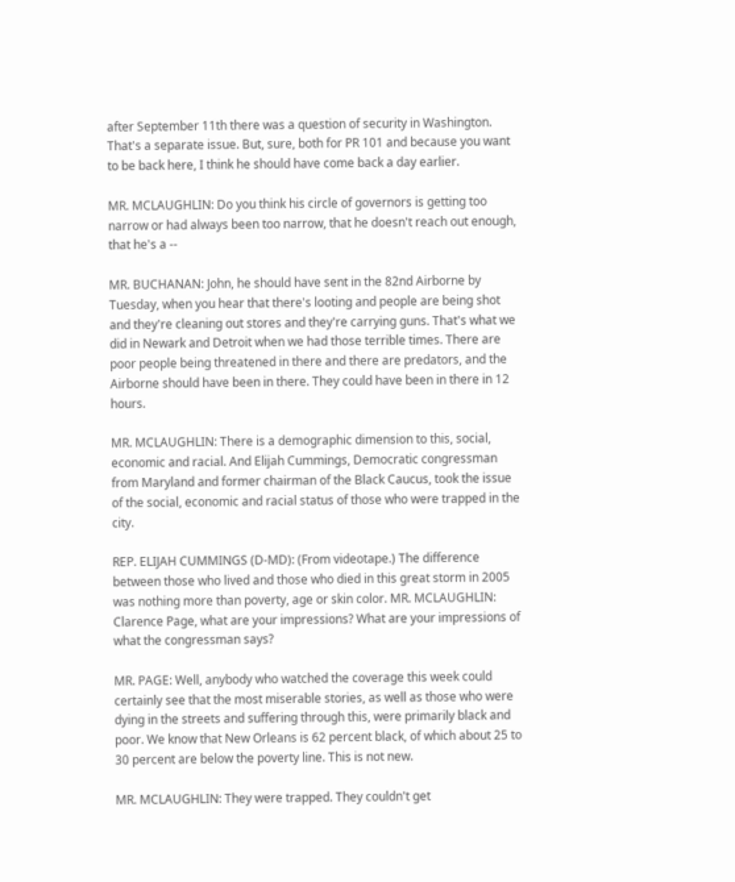after September 11th there was a question of security in Washington. That's a separate issue. But, sure, both for PR 101 and because you want to be back here, I think he should have come back a day earlier.

MR. MCLAUGHLIN: Do you think his circle of governors is getting too narrow or had always been too narrow, that he doesn't reach out enough, that he's a --

MR. BUCHANAN: John, he should have sent in the 82nd Airborne by Tuesday, when you hear that there's looting and people are being shot and they're cleaning out stores and they're carrying guns. That's what we did in Newark and Detroit when we had those terrible times. There are poor people being threatened in there and there are predators, and the Airborne should have been in there. They could have been in there in 12 hours.

MR. MCLAUGHLIN: There is a demographic dimension to this, social, economic and racial. And Elijah Cummings, Democratic congressman from Maryland and former chairman of the Black Caucus, took the issue of the social, economic and racial status of those who were trapped in the city.

REP. ELIJAH CUMMINGS (D-MD): (From videotape.) The difference between those who lived and those who died in this great storm in 2005 was nothing more than poverty, age or skin color. MR. MCLAUGHLIN: Clarence Page, what are your impressions? What are your impressions of what the congressman says?

MR. PAGE: Well, anybody who watched the coverage this week could certainly see that the most miserable stories, as well as those who were dying in the streets and suffering through this, were primarily black and poor. We know that New Orleans is 62 percent black, of which about 25 to 30 percent are below the poverty line. This is not new.

MR. MCLAUGHLIN: They were trapped. They couldn't get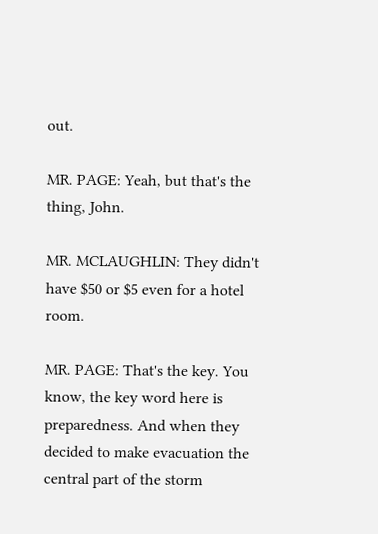out.

MR. PAGE: Yeah, but that's the thing, John.

MR. MCLAUGHLIN: They didn't have $50 or $5 even for a hotel room.

MR. PAGE: That's the key. You know, the key word here is preparedness. And when they decided to make evacuation the central part of the storm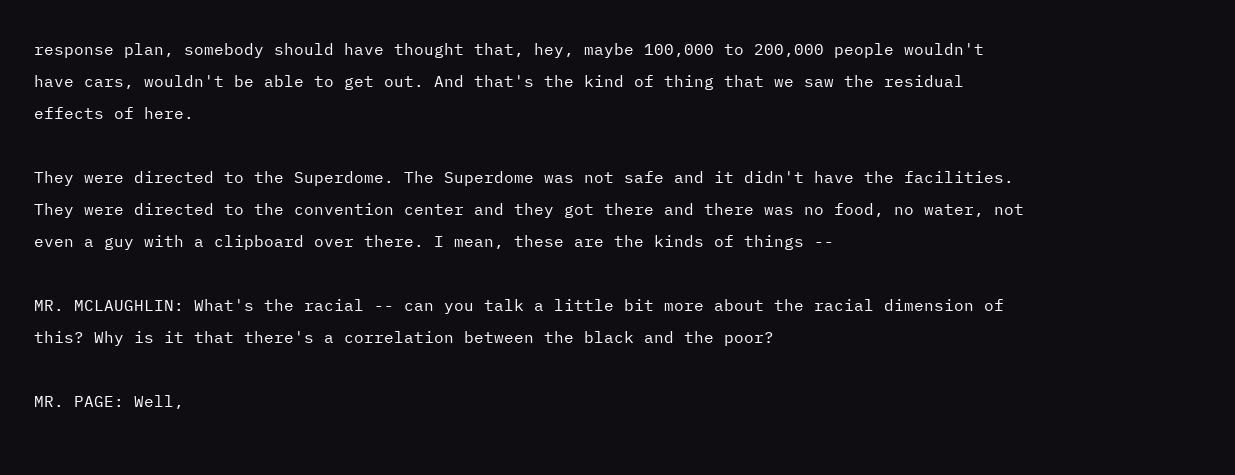response plan, somebody should have thought that, hey, maybe 100,000 to 200,000 people wouldn't have cars, wouldn't be able to get out. And that's the kind of thing that we saw the residual effects of here.

They were directed to the Superdome. The Superdome was not safe and it didn't have the facilities. They were directed to the convention center and they got there and there was no food, no water, not even a guy with a clipboard over there. I mean, these are the kinds of things --

MR. MCLAUGHLIN: What's the racial -- can you talk a little bit more about the racial dimension of this? Why is it that there's a correlation between the black and the poor?

MR. PAGE: Well,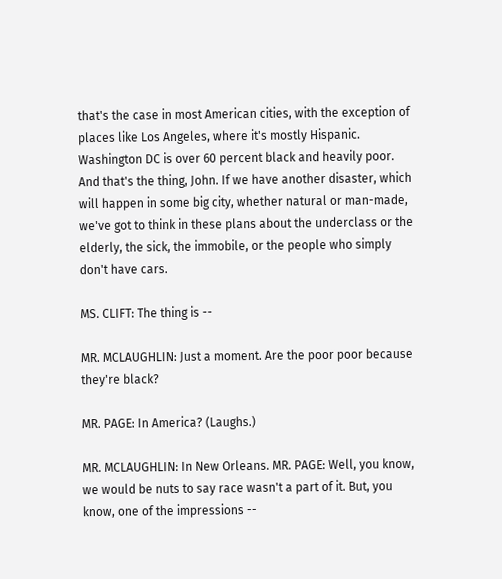that's the case in most American cities, with the exception of places like Los Angeles, where it's mostly Hispanic. Washington DC is over 60 percent black and heavily poor. And that's the thing, John. If we have another disaster, which will happen in some big city, whether natural or man-made, we've got to think in these plans about the underclass or the elderly, the sick, the immobile, or the people who simply don't have cars.

MS. CLIFT: The thing is --

MR. MCLAUGHLIN: Just a moment. Are the poor poor because they're black?

MR. PAGE: In America? (Laughs.)

MR. MCLAUGHLIN: In New Orleans. MR. PAGE: Well, you know, we would be nuts to say race wasn't a part of it. But, you know, one of the impressions --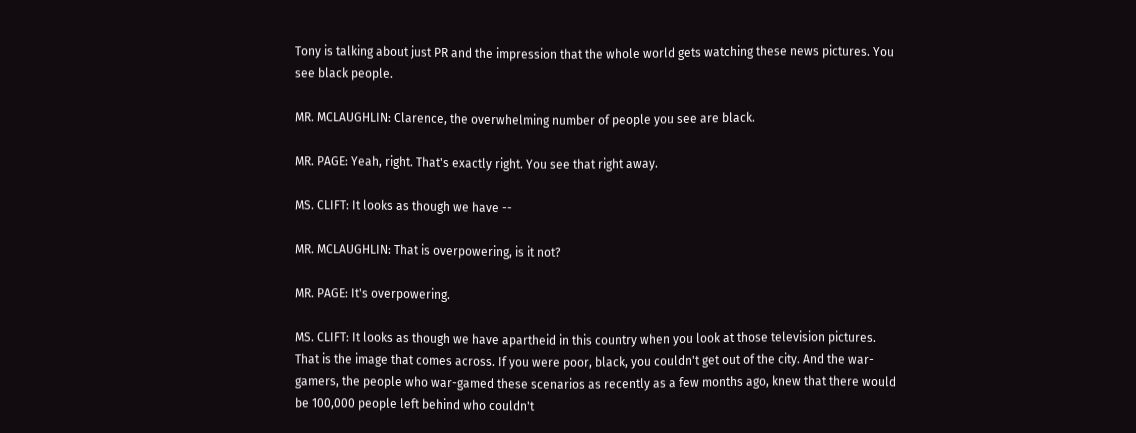Tony is talking about just PR and the impression that the whole world gets watching these news pictures. You see black people.

MR. MCLAUGHLIN: Clarence, the overwhelming number of people you see are black.

MR. PAGE: Yeah, right. That's exactly right. You see that right away.

MS. CLIFT: It looks as though we have --

MR. MCLAUGHLIN: That is overpowering, is it not?

MR. PAGE: It's overpowering.

MS. CLIFT: It looks as though we have apartheid in this country when you look at those television pictures. That is the image that comes across. If you were poor, black, you couldn't get out of the city. And the war-gamers, the people who war-gamed these scenarios as recently as a few months ago, knew that there would be 100,000 people left behind who couldn't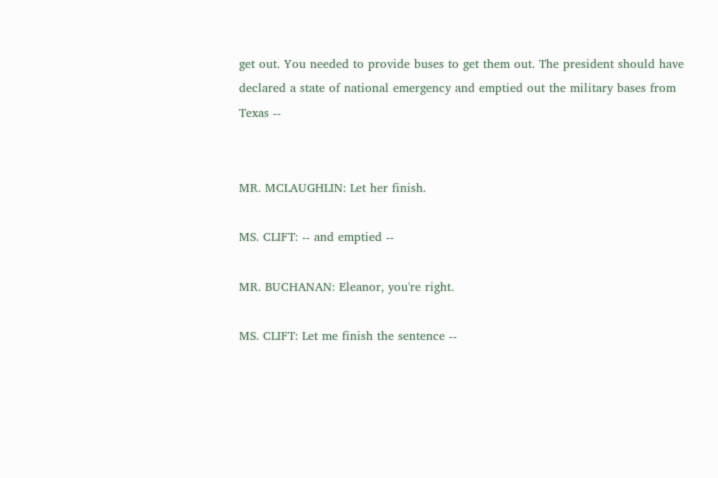get out. You needed to provide buses to get them out. The president should have declared a state of national emergency and emptied out the military bases from Texas --


MR. MCLAUGHLIN: Let her finish.

MS. CLIFT: -- and emptied --

MR. BUCHANAN: Eleanor, you're right.

MS. CLIFT: Let me finish the sentence --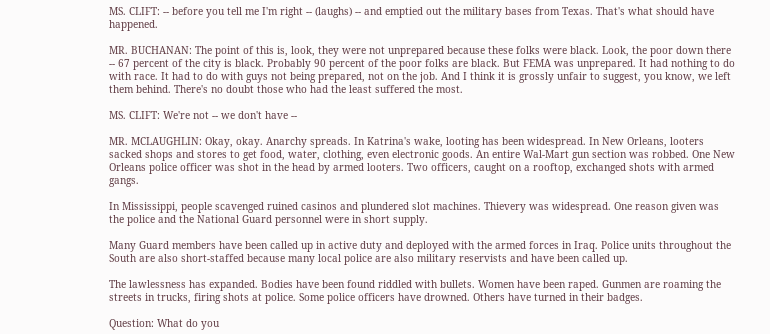MS. CLIFT: -- before you tell me I'm right -- (laughs) -- and emptied out the military bases from Texas. That's what should have happened.

MR. BUCHANAN: The point of this is, look, they were not unprepared because these folks were black. Look, the poor down there -- 67 percent of the city is black. Probably 90 percent of the poor folks are black. But FEMA was unprepared. It had nothing to do with race. It had to do with guys not being prepared, not on the job. And I think it is grossly unfair to suggest, you know, we left them behind. There's no doubt those who had the least suffered the most.

MS. CLIFT: We're not -- we don't have --

MR. MCLAUGHLIN: Okay, okay. Anarchy spreads. In Katrina's wake, looting has been widespread. In New Orleans, looters sacked shops and stores to get food, water, clothing, even electronic goods. An entire Wal-Mart gun section was robbed. One New Orleans police officer was shot in the head by armed looters. Two officers, caught on a rooftop, exchanged shots with armed gangs.

In Mississippi, people scavenged ruined casinos and plundered slot machines. Thievery was widespread. One reason given was the police and the National Guard personnel were in short supply.

Many Guard members have been called up in active duty and deployed with the armed forces in Iraq. Police units throughout the South are also short-staffed because many local police are also military reservists and have been called up.

The lawlessness has expanded. Bodies have been found riddled with bullets. Women have been raped. Gunmen are roaming the streets in trucks, firing shots at police. Some police officers have drowned. Others have turned in their badges.

Question: What do you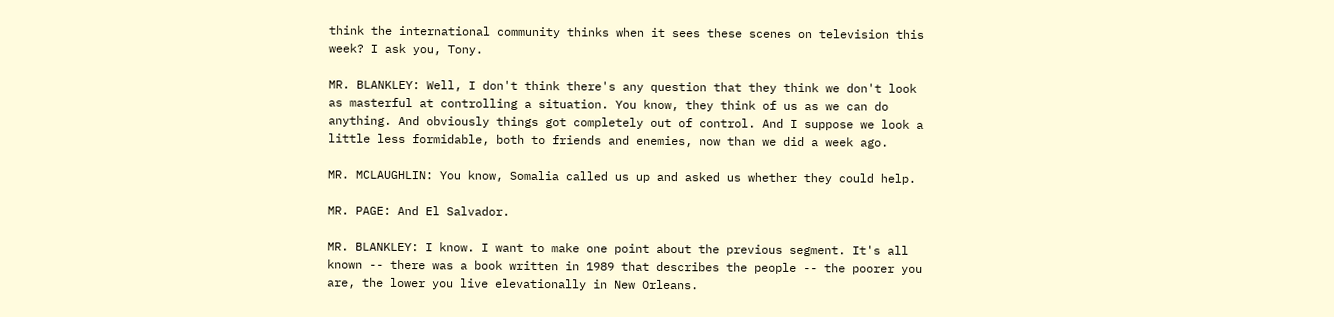think the international community thinks when it sees these scenes on television this week? I ask you, Tony.

MR. BLANKLEY: Well, I don't think there's any question that they think we don't look as masterful at controlling a situation. You know, they think of us as we can do anything. And obviously things got completely out of control. And I suppose we look a little less formidable, both to friends and enemies, now than we did a week ago.

MR. MCLAUGHLIN: You know, Somalia called us up and asked us whether they could help.

MR. PAGE: And El Salvador.

MR. BLANKLEY: I know. I want to make one point about the previous segment. It's all known -- there was a book written in 1989 that describes the people -- the poorer you are, the lower you live elevationally in New Orleans.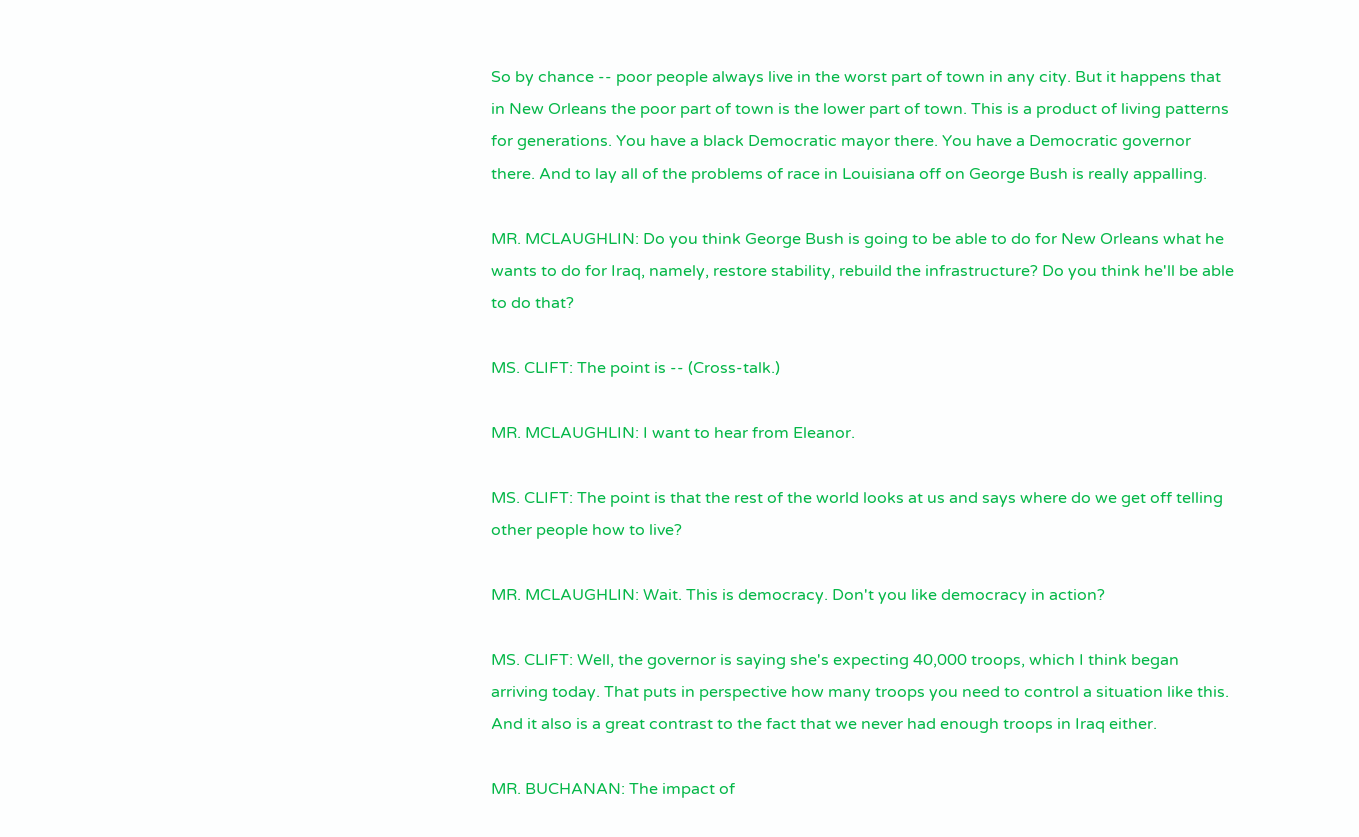So by chance -- poor people always live in the worst part of town in any city. But it happens that in New Orleans the poor part of town is the lower part of town. This is a product of living patterns for generations. You have a black Democratic mayor there. You have a Democratic governor there. And to lay all of the problems of race in Louisiana off on George Bush is really appalling.

MR. MCLAUGHLIN: Do you think George Bush is going to be able to do for New Orleans what he wants to do for Iraq, namely, restore stability, rebuild the infrastructure? Do you think he'll be able to do that?

MS. CLIFT: The point is -- (Cross-talk.)

MR. MCLAUGHLIN: I want to hear from Eleanor.

MS. CLIFT: The point is that the rest of the world looks at us and says where do we get off telling other people how to live?

MR. MCLAUGHLIN: Wait. This is democracy. Don't you like democracy in action?

MS. CLIFT: Well, the governor is saying she's expecting 40,000 troops, which I think began arriving today. That puts in perspective how many troops you need to control a situation like this. And it also is a great contrast to the fact that we never had enough troops in Iraq either.

MR. BUCHANAN: The impact of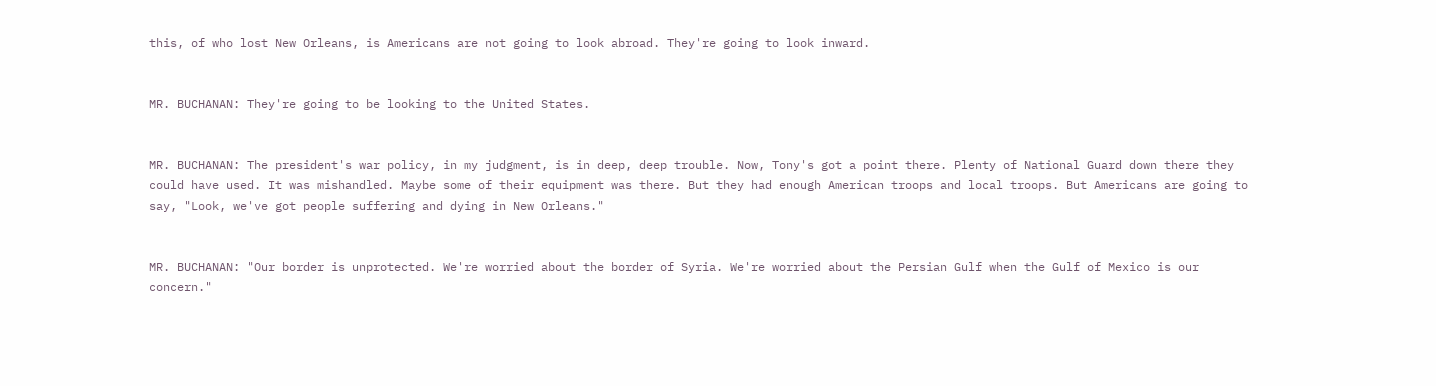this, of who lost New Orleans, is Americans are not going to look abroad. They're going to look inward.


MR. BUCHANAN: They're going to be looking to the United States.


MR. BUCHANAN: The president's war policy, in my judgment, is in deep, deep trouble. Now, Tony's got a point there. Plenty of National Guard down there they could have used. It was mishandled. Maybe some of their equipment was there. But they had enough American troops and local troops. But Americans are going to say, "Look, we've got people suffering and dying in New Orleans."


MR. BUCHANAN: "Our border is unprotected. We're worried about the border of Syria. We're worried about the Persian Gulf when the Gulf of Mexico is our concern."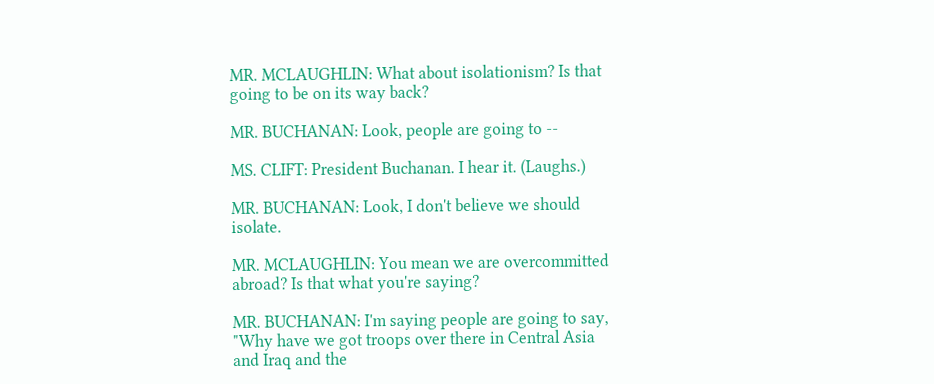MR. MCLAUGHLIN: What about isolationism? Is that going to be on its way back?

MR. BUCHANAN: Look, people are going to --

MS. CLIFT: President Buchanan. I hear it. (Laughs.)

MR. BUCHANAN: Look, I don't believe we should isolate.

MR. MCLAUGHLIN: You mean we are overcommitted abroad? Is that what you're saying?

MR. BUCHANAN: I'm saying people are going to say, "Why have we got troops over there in Central Asia and Iraq and the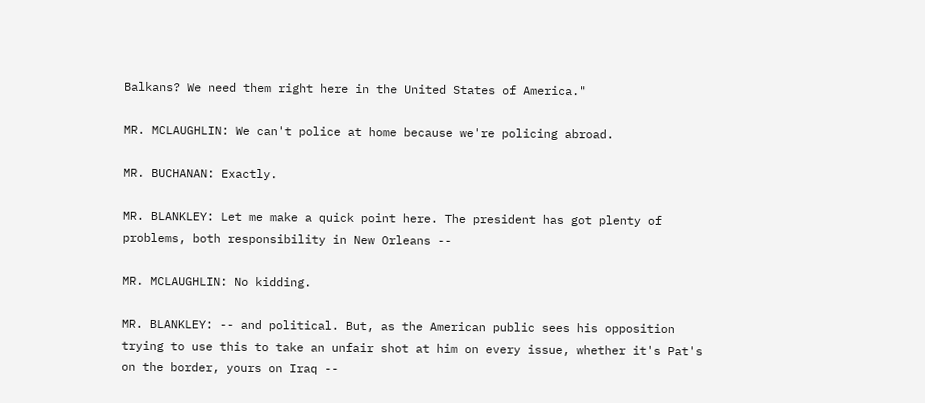Balkans? We need them right here in the United States of America."

MR. MCLAUGHLIN: We can't police at home because we're policing abroad.

MR. BUCHANAN: Exactly.

MR. BLANKLEY: Let me make a quick point here. The president has got plenty of problems, both responsibility in New Orleans --

MR. MCLAUGHLIN: No kidding.

MR. BLANKLEY: -- and political. But, as the American public sees his opposition trying to use this to take an unfair shot at him on every issue, whether it's Pat's on the border, yours on Iraq --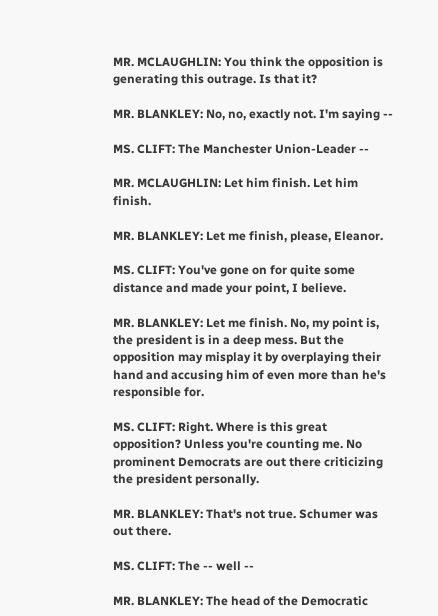MR. MCLAUGHLIN: You think the opposition is generating this outrage. Is that it?

MR. BLANKLEY: No, no, exactly not. I'm saying --

MS. CLIFT: The Manchester Union-Leader --

MR. MCLAUGHLIN: Let him finish. Let him finish.

MR. BLANKLEY: Let me finish, please, Eleanor.

MS. CLIFT: You've gone on for quite some distance and made your point, I believe.

MR. BLANKLEY: Let me finish. No, my point is, the president is in a deep mess. But the opposition may misplay it by overplaying their hand and accusing him of even more than he's responsible for.

MS. CLIFT: Right. Where is this great opposition? Unless you're counting me. No prominent Democrats are out there criticizing the president personally.

MR. BLANKLEY: That's not true. Schumer was out there.

MS. CLIFT: The -- well --

MR. BLANKLEY: The head of the Democratic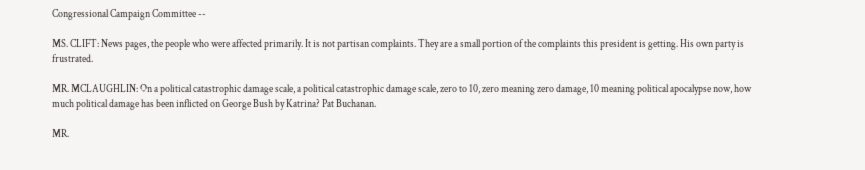Congressional Campaign Committee --

MS. CLIFT: News pages, the people who were affected primarily. It is not partisan complaints. They are a small portion of the complaints this president is getting. His own party is frustrated.

MR. MCLAUGHLIN: On a political catastrophic damage scale, a political catastrophic damage scale, zero to 10, zero meaning zero damage, 10 meaning political apocalypse now, how much political damage has been inflicted on George Bush by Katrina? Pat Buchanan.

MR.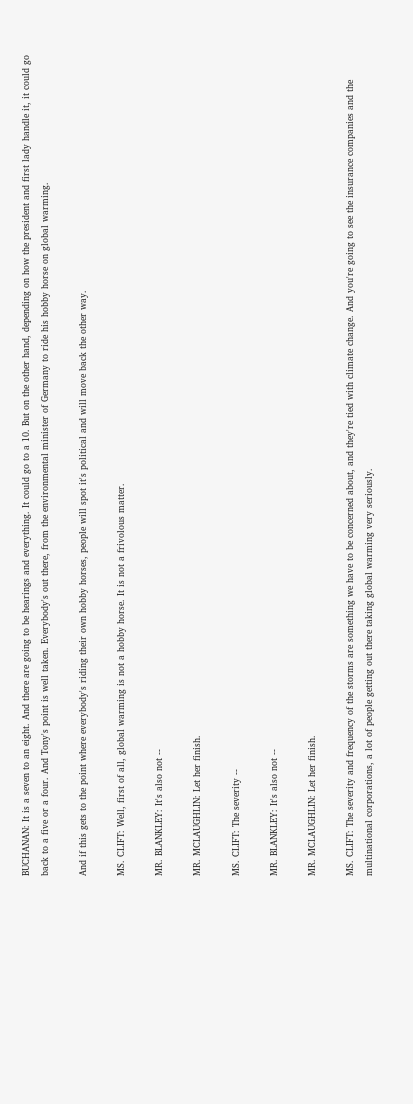BUCHANAN: It is a seven to an eight. And there are going to be hearings and everything. It could go to a 10. But on the other hand, depending on how the president and first lady handle it, it could go back to a five or a four. And Tony's point is well taken. Everybody's out there, from the environmental minister of Germany to ride his hobby horse on global warming.

And if this gets to the point where everybody's riding their own hobby horses, people will spot it's political and will move back the other way.

MS. CLIFT: Well, first of all, global warming is not a hobby horse. It is not a frivolous matter.

MR. BLANKLEY: It's also not --

MR. MCLAUGHLIN: Let her finish.

MS. CLIFT: The severity --

MR. BLANKLEY: It's also not --

MR. MCLAUGHLIN: Let her finish.

MS. CLIFT: The severity and frequency of the storms are something we have to be concerned about, and they're tied with climate change. And you're going to see the insurance companies and the multinational corporations, a lot of people getting out there taking global warming very seriously.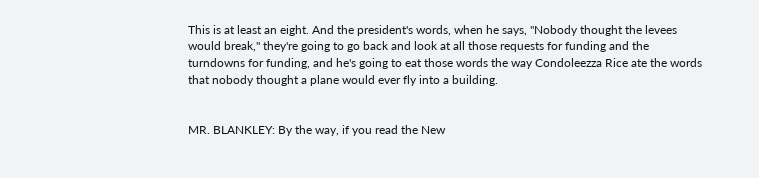This is at least an eight. And the president's words, when he says, "Nobody thought the levees would break," they're going to go back and look at all those requests for funding and the turndowns for funding, and he's going to eat those words the way Condoleezza Rice ate the words that nobody thought a plane would ever fly into a building.


MR. BLANKLEY: By the way, if you read the New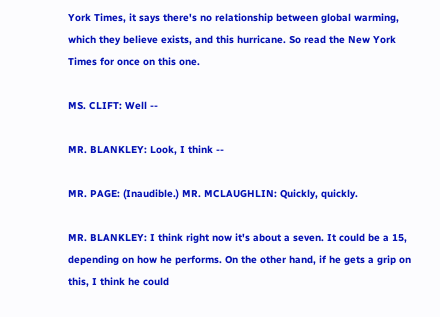York Times, it says there's no relationship between global warming, which they believe exists, and this hurricane. So read the New York Times for once on this one.

MS. CLIFT: Well --

MR. BLANKLEY: Look, I think --

MR. PAGE: (Inaudible.) MR. MCLAUGHLIN: Quickly, quickly.

MR. BLANKLEY: I think right now it's about a seven. It could be a 15, depending on how he performs. On the other hand, if he gets a grip on this, I think he could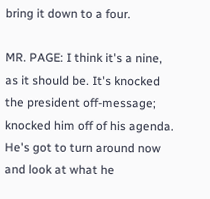bring it down to a four.

MR. PAGE: I think it's a nine, as it should be. It's knocked the president off-message; knocked him off of his agenda. He's got to turn around now and look at what he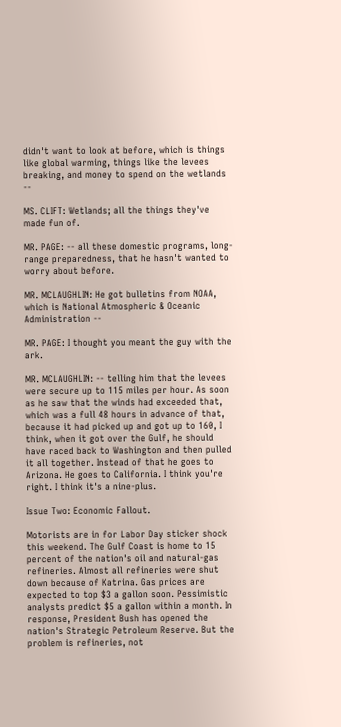didn't want to look at before, which is things like global warming, things like the levees breaking, and money to spend on the wetlands --

MS. CLIFT: Wetlands; all the things they've made fun of.

MR. PAGE: -- all these domestic programs, long-range preparedness, that he hasn't wanted to worry about before.

MR. MCLAUGHLIN: He got bulletins from NOAA, which is National Atmospheric & Oceanic Administration --

MR. PAGE: I thought you meant the guy with the ark.

MR. MCLAUGHLIN: -- telling him that the levees were secure up to 115 miles per hour. As soon as he saw that the winds had exceeded that, which was a full 48 hours in advance of that, because it had picked up and got up to 160, I think, when it got over the Gulf, he should have raced back to Washington and then pulled it all together. Instead of that he goes to Arizona. He goes to California. I think you're right. I think it's a nine-plus.

Issue Two: Economic Fallout.

Motorists are in for Labor Day sticker shock this weekend. The Gulf Coast is home to 15 percent of the nation's oil and natural-gas refineries. Almost all refineries were shut down because of Katrina. Gas prices are expected to top $3 a gallon soon. Pessimistic analysts predict $5 a gallon within a month. In response, President Bush has opened the nation's Strategic Petroleum Reserve. But the problem is refineries, not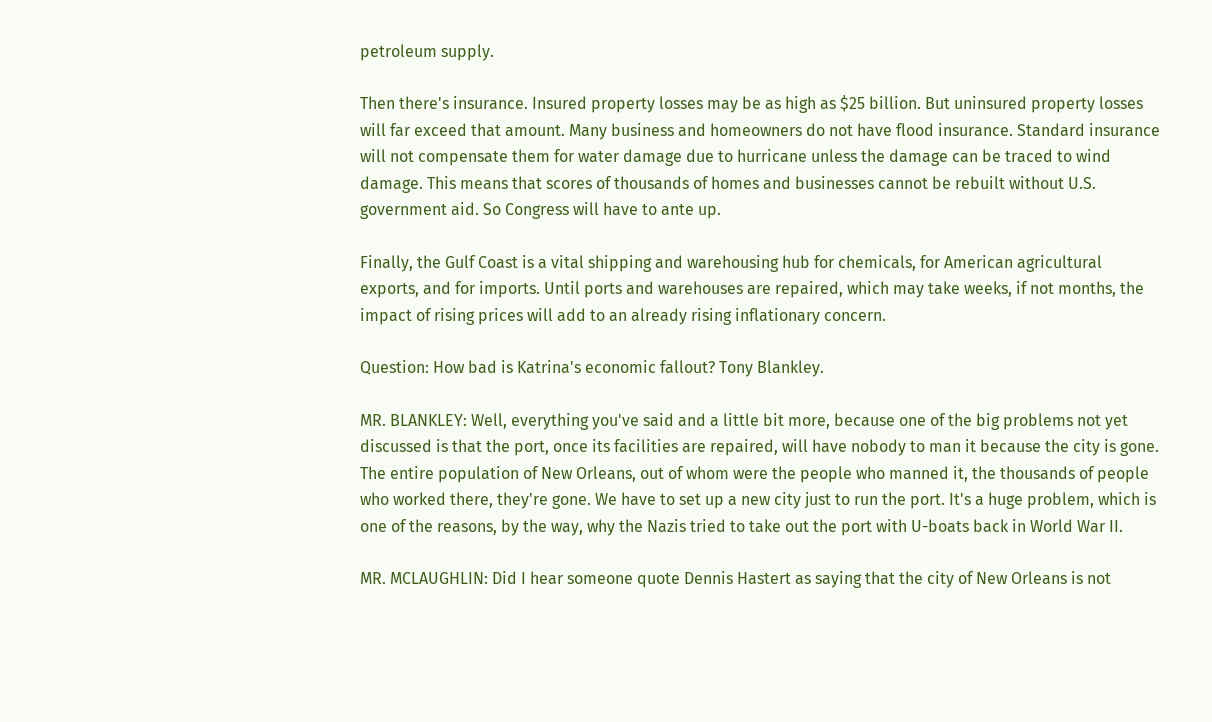petroleum supply.

Then there's insurance. Insured property losses may be as high as $25 billion. But uninsured property losses will far exceed that amount. Many business and homeowners do not have flood insurance. Standard insurance will not compensate them for water damage due to hurricane unless the damage can be traced to wind damage. This means that scores of thousands of homes and businesses cannot be rebuilt without U.S. government aid. So Congress will have to ante up.

Finally, the Gulf Coast is a vital shipping and warehousing hub for chemicals, for American agricultural exports, and for imports. Until ports and warehouses are repaired, which may take weeks, if not months, the impact of rising prices will add to an already rising inflationary concern.

Question: How bad is Katrina's economic fallout? Tony Blankley.

MR. BLANKLEY: Well, everything you've said and a little bit more, because one of the big problems not yet discussed is that the port, once its facilities are repaired, will have nobody to man it because the city is gone. The entire population of New Orleans, out of whom were the people who manned it, the thousands of people who worked there, they're gone. We have to set up a new city just to run the port. It's a huge problem, which is one of the reasons, by the way, why the Nazis tried to take out the port with U-boats back in World War II.

MR. MCLAUGHLIN: Did I hear someone quote Dennis Hastert as saying that the city of New Orleans is not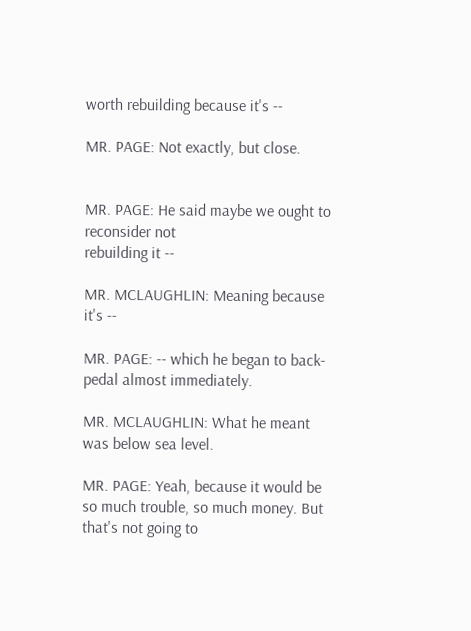worth rebuilding because it's --

MR. PAGE: Not exactly, but close.


MR. PAGE: He said maybe we ought to reconsider not
rebuilding it --

MR. MCLAUGHLIN: Meaning because it's --

MR. PAGE: -- which he began to back-pedal almost immediately.

MR. MCLAUGHLIN: What he meant was below sea level.

MR. PAGE: Yeah, because it would be so much trouble, so much money. But that's not going to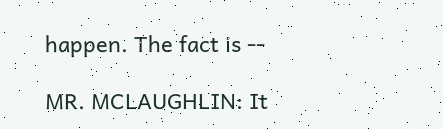happen. The fact is --

MR. MCLAUGHLIN: It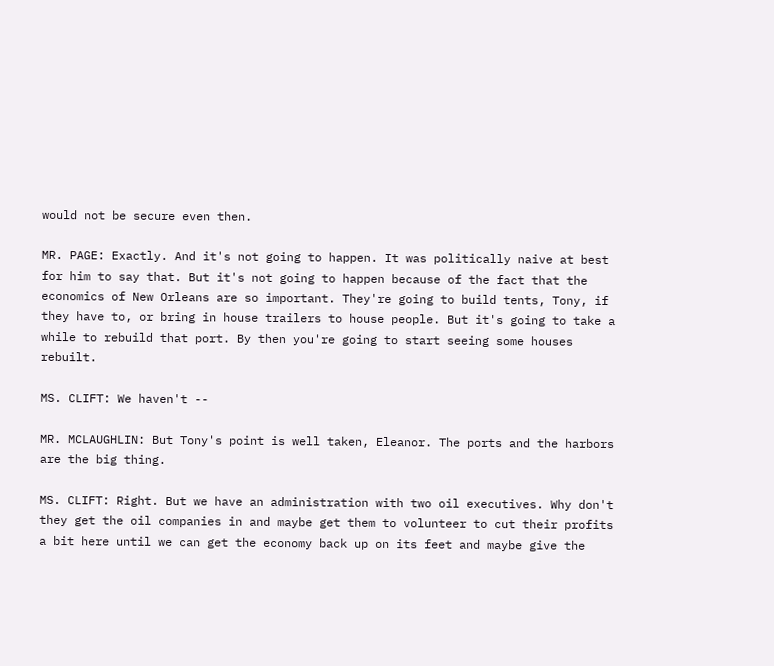would not be secure even then.

MR. PAGE: Exactly. And it's not going to happen. It was politically naive at best for him to say that. But it's not going to happen because of the fact that the economics of New Orleans are so important. They're going to build tents, Tony, if they have to, or bring in house trailers to house people. But it's going to take a while to rebuild that port. By then you're going to start seeing some houses rebuilt.

MS. CLIFT: We haven't --

MR. MCLAUGHLIN: But Tony's point is well taken, Eleanor. The ports and the harbors are the big thing.

MS. CLIFT: Right. But we have an administration with two oil executives. Why don't they get the oil companies in and maybe get them to volunteer to cut their profits a bit here until we can get the economy back up on its feet and maybe give the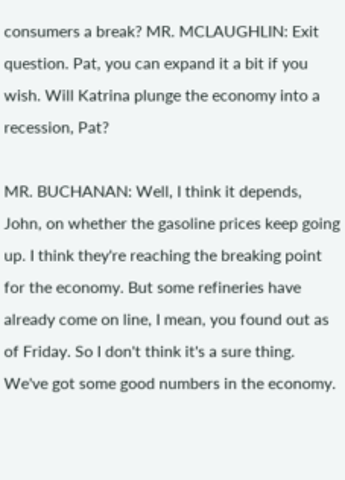consumers a break? MR. MCLAUGHLIN: Exit question. Pat, you can expand it a bit if you wish. Will Katrina plunge the economy into a recession, Pat?

MR. BUCHANAN: Well, I think it depends, John, on whether the gasoline prices keep going up. I think they're reaching the breaking point for the economy. But some refineries have already come on line, I mean, you found out as of Friday. So I don't think it's a sure thing. We've got some good numbers in the economy.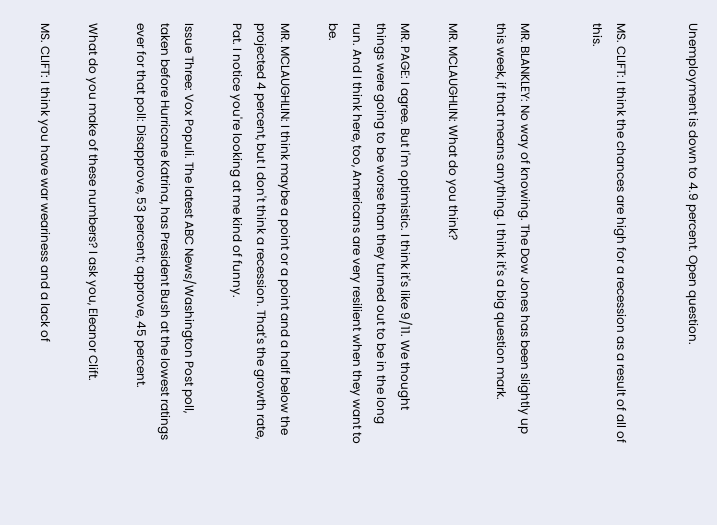Unemployment is down to 4.9 percent. Open question.


MS. CLIFT: I think the chances are high for a recession as a result of all of this.


MR. BLANKLEY: No way of knowing. The Dow Jones has been slightly up this week, if that means anything. I think it's a big question mark.

MR. MCLAUGHLIN: What do you think?

MR. PAGE: I agree. But I'm optimistic. I think it's like 9/11. We thought things were going to be worse than they turned out to be in the long run. And I think here, too, Americans are very resilient when they want to be.

MR. MCLAUGHLIN: I think maybe a point or a point and a half below the projected 4 percent, but I don't think a recession. That's the growth rate, Pat. I notice you're looking at me kind of funny.

Issue Three: Vox Populi. The latest ABC News/Washington Post poll, taken before Hurricane Katrina, has President Bush at the lowest ratings ever for that poll: Disapprove, 53 percent; approve, 45 percent.

What do you make of these numbers? I ask you, Eleanor Clift.

MS. CLIFT: I think you have war weariness and a lack of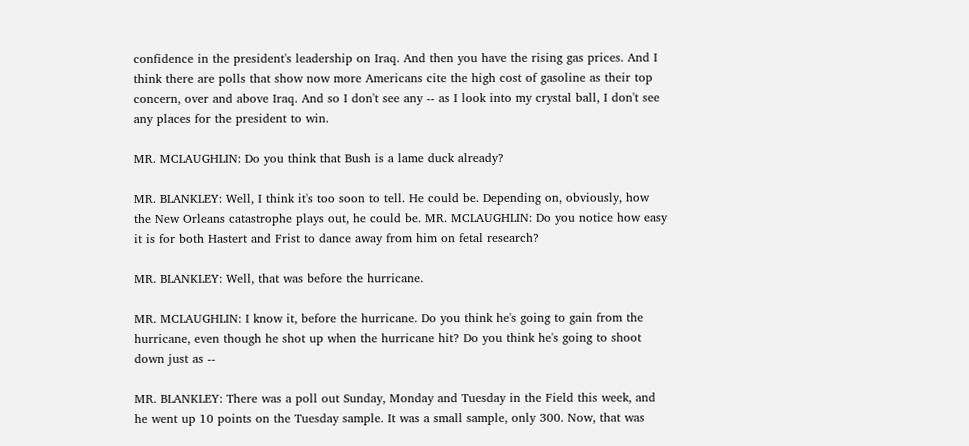confidence in the president's leadership on Iraq. And then you have the rising gas prices. And I think there are polls that show now more Americans cite the high cost of gasoline as their top concern, over and above Iraq. And so I don't see any -- as I look into my crystal ball, I don't see any places for the president to win.

MR. MCLAUGHLIN: Do you think that Bush is a lame duck already?

MR. BLANKLEY: Well, I think it's too soon to tell. He could be. Depending on, obviously, how the New Orleans catastrophe plays out, he could be. MR. MCLAUGHLIN: Do you notice how easy it is for both Hastert and Frist to dance away from him on fetal research?

MR. BLANKLEY: Well, that was before the hurricane.

MR. MCLAUGHLIN: I know it, before the hurricane. Do you think he's going to gain from the hurricane, even though he shot up when the hurricane hit? Do you think he's going to shoot down just as --

MR. BLANKLEY: There was a poll out Sunday, Monday and Tuesday in the Field this week, and he went up 10 points on the Tuesday sample. It was a small sample, only 300. Now, that was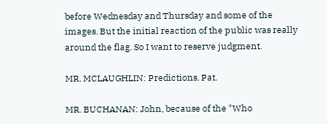before Wednesday and Thursday and some of the images. But the initial reaction of the public was really around the flag. So I want to reserve judgment.

MR. MCLAUGHLIN: Predictions. Pat.

MR. BUCHANAN: John, because of the "Who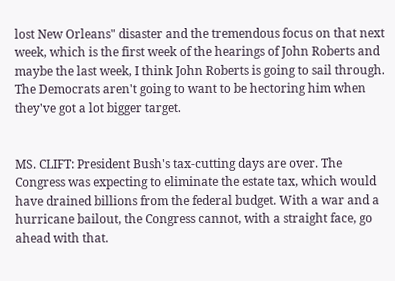lost New Orleans" disaster and the tremendous focus on that next week, which is the first week of the hearings of John Roberts and maybe the last week, I think John Roberts is going to sail through. The Democrats aren't going to want to be hectoring him when they've got a lot bigger target.


MS. CLIFT: President Bush's tax-cutting days are over. The Congress was expecting to eliminate the estate tax, which would have drained billions from the federal budget. With a war and a hurricane bailout, the Congress cannot, with a straight face, go ahead with that.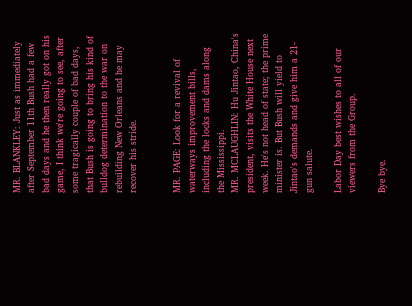MR. BLANKLEY: Just as immediately after September 11th Bush had a few bad days and he then really got on his game, I think we're going to see, after some tragically couple of bad days, that Bush is going to bring his kind of bulldog determination to the war on rebuilding New Orleans and he may recover his stride.


MR. PAGE: Look for a revival of waterways improvement bills, including the locks and dams along the Mississippi.
MR. MCLAUGHLIN: Hu Jintao, China's president, visits the White House next week. He's not head of state; the prime minister is. But Bush will yield to Jintao's demands and give him a 21-gun salute.

Labor Day best wishes to all of our viewers from the Group.

Bye bye.